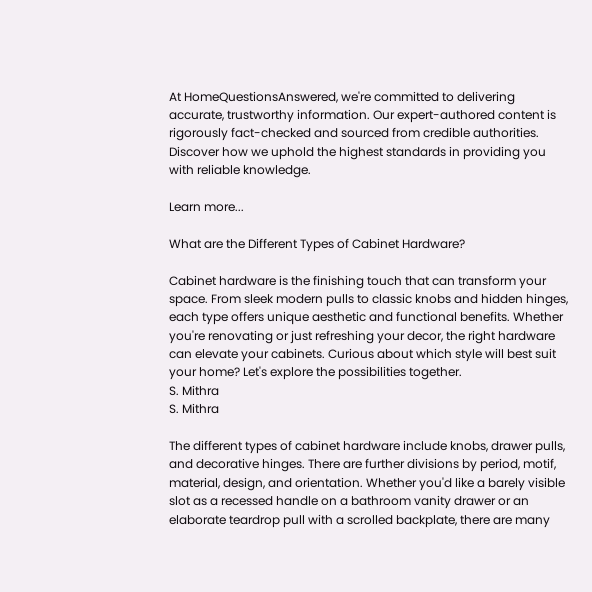At HomeQuestionsAnswered, we're committed to delivering accurate, trustworthy information. Our expert-authored content is rigorously fact-checked and sourced from credible authorities. Discover how we uphold the highest standards in providing you with reliable knowledge.

Learn more...

What are the Different Types of Cabinet Hardware?

Cabinet hardware is the finishing touch that can transform your space. From sleek modern pulls to classic knobs and hidden hinges, each type offers unique aesthetic and functional benefits. Whether you're renovating or just refreshing your decor, the right hardware can elevate your cabinets. Curious about which style will best suit your home? Let's explore the possibilities together.
S. Mithra
S. Mithra

The different types of cabinet hardware include knobs, drawer pulls, and decorative hinges. There are further divisions by period, motif, material, design, and orientation. Whether you'd like a barely visible slot as a recessed handle on a bathroom vanity drawer or an elaborate teardrop pull with a scrolled backplate, there are many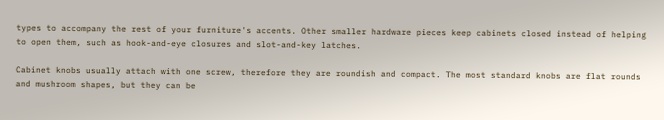types to accompany the rest of your furniture's accents. Other smaller hardware pieces keep cabinets closed instead of helping to open them, such as hook-and-eye closures and slot-and-key latches.

Cabinet knobs usually attach with one screw, therefore they are roundish and compact. The most standard knobs are flat rounds and mushroom shapes, but they can be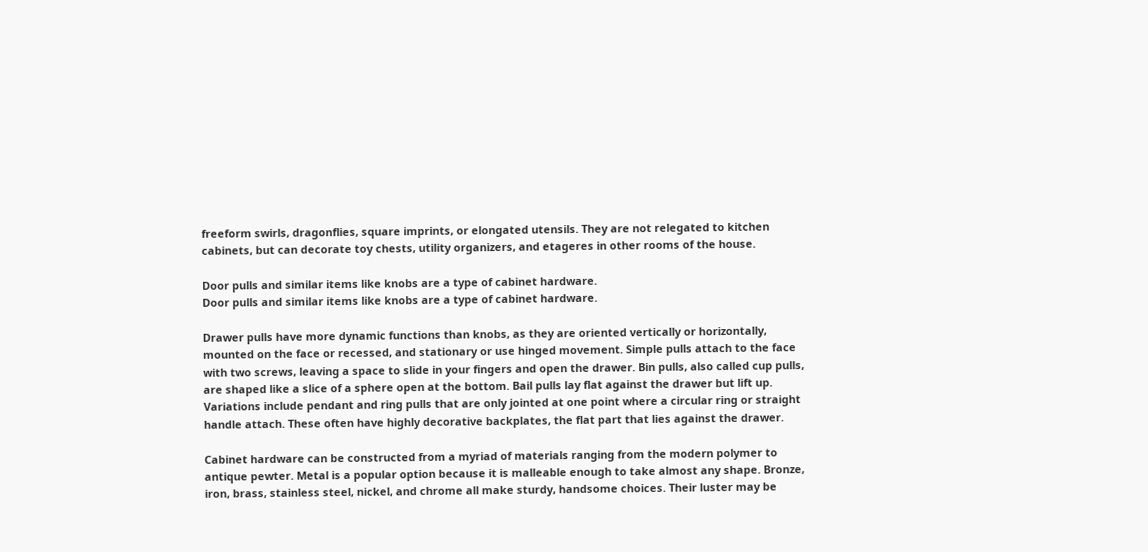freeform swirls, dragonflies, square imprints, or elongated utensils. They are not relegated to kitchen cabinets, but can decorate toy chests, utility organizers, and etageres in other rooms of the house.

Door pulls and similar items like knobs are a type of cabinet hardware.
Door pulls and similar items like knobs are a type of cabinet hardware.

Drawer pulls have more dynamic functions than knobs, as they are oriented vertically or horizontally, mounted on the face or recessed, and stationary or use hinged movement. Simple pulls attach to the face with two screws, leaving a space to slide in your fingers and open the drawer. Bin pulls, also called cup pulls, are shaped like a slice of a sphere open at the bottom. Bail pulls lay flat against the drawer but lift up. Variations include pendant and ring pulls that are only jointed at one point where a circular ring or straight handle attach. These often have highly decorative backplates, the flat part that lies against the drawer.

Cabinet hardware can be constructed from a myriad of materials ranging from the modern polymer to antique pewter. Metal is a popular option because it is malleable enough to take almost any shape. Bronze, iron, brass, stainless steel, nickel, and chrome all make sturdy, handsome choices. Their luster may be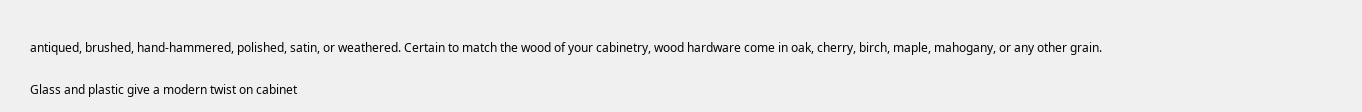antiqued, brushed, hand-hammered, polished, satin, or weathered. Certain to match the wood of your cabinetry, wood hardware come in oak, cherry, birch, maple, mahogany, or any other grain.

Glass and plastic give a modern twist on cabinet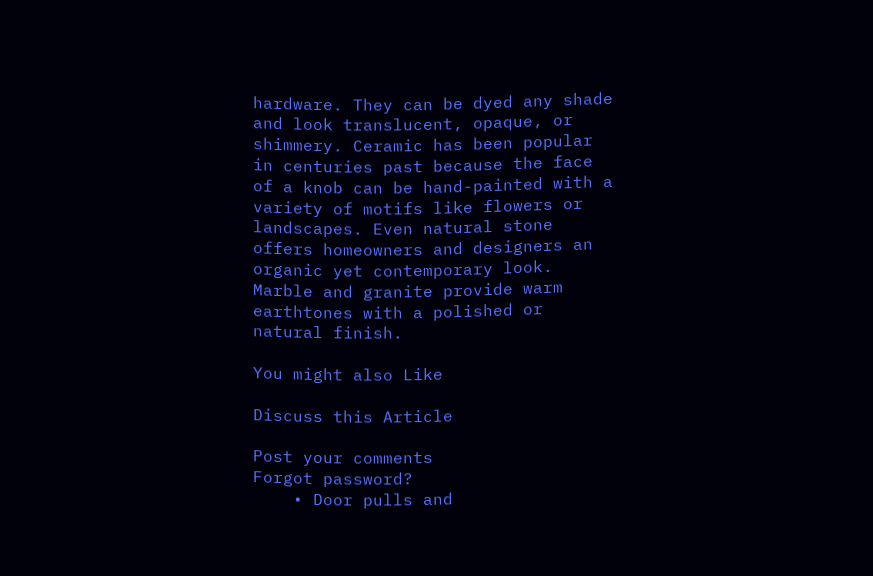hardware. They can be dyed any shade and look translucent, opaque, or shimmery. Ceramic has been popular in centuries past because the face of a knob can be hand-painted with a variety of motifs like flowers or landscapes. Even natural stone offers homeowners and designers an organic yet contemporary look. Marble and granite provide warm earthtones with a polished or natural finish.

You might also Like

Discuss this Article

Post your comments
Forgot password?
    • Door pulls and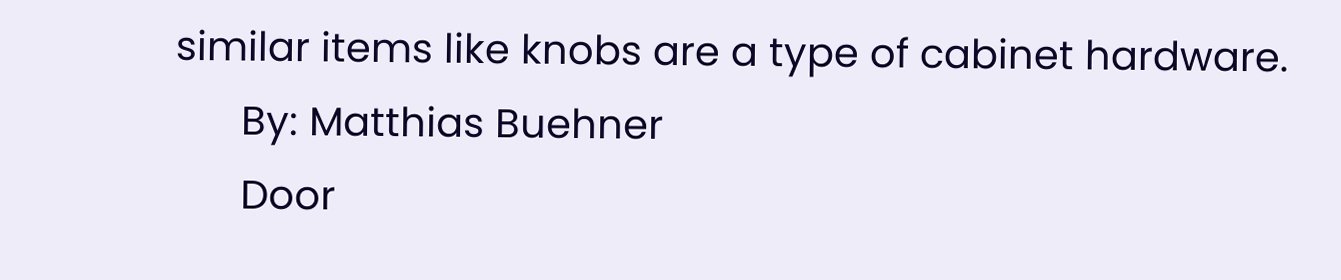similar items like knobs are a type of cabinet hardware.
      By: Matthias Buehner
      Door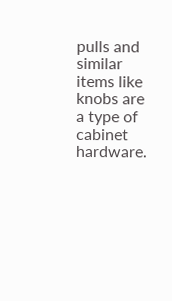pulls and similar items like knobs are a type of cabinet hardware.